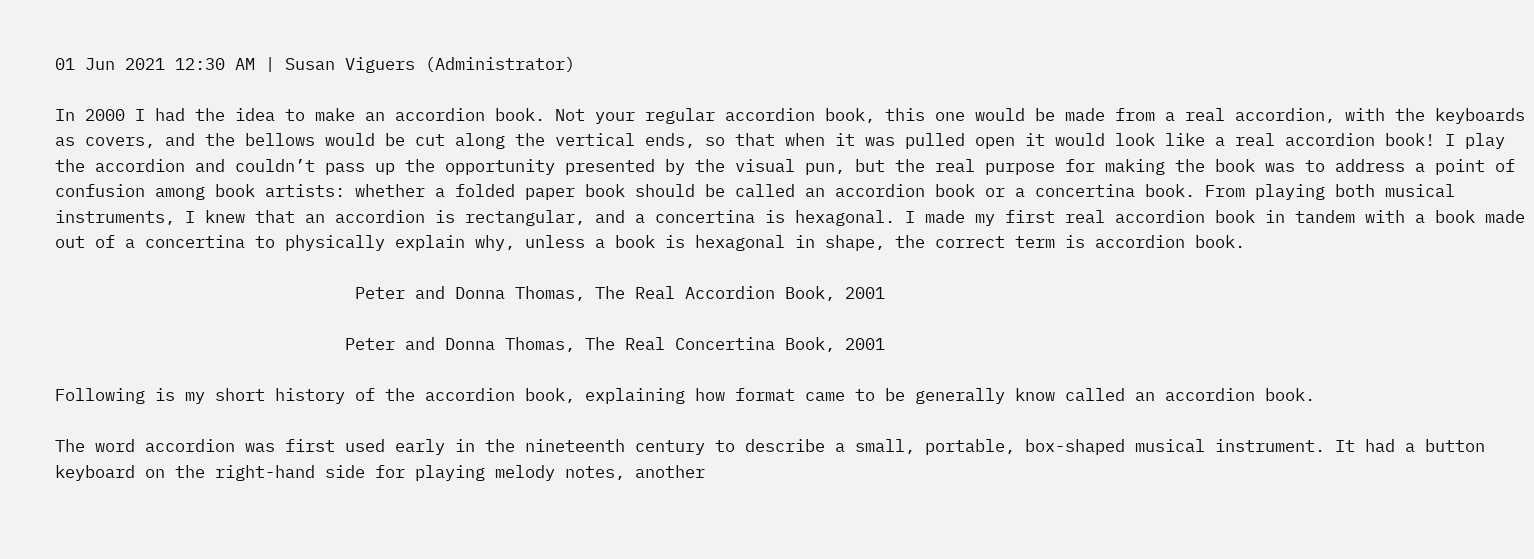01 Jun 2021 12:30 AM | Susan Viguers (Administrator)

In 2000 I had the idea to make an accordion book. Not your regular accordion book, this one would be made from a real accordion, with the keyboards as covers, and the bellows would be cut along the vertical ends, so that when it was pulled open it would look like a real accordion book! I play the accordion and couldn’t pass up the opportunity presented by the visual pun, but the real purpose for making the book was to address a point of confusion among book artists: whether a folded paper book should be called an accordion book or a concertina book. From playing both musical instruments, I knew that an accordion is rectangular, and a concertina is hexagonal. I made my first real accordion book in tandem with a book made out of a concertina to physically explain why, unless a book is hexagonal in shape, the correct term is accordion book.

                              Peter and Donna Thomas, The Real Accordion Book, 2001

                             Peter and Donna Thomas, The Real Concertina Book, 2001

Following is my short history of the accordion book, explaining how format came to be generally know called an accordion book.

The word accordion was first used early in the nineteenth century to describe a small, portable, box-shaped musical instrument. It had a button keyboard on the right-hand side for playing melody notes, another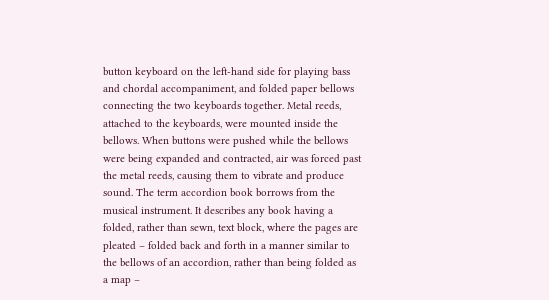button keyboard on the left-hand side for playing bass and chordal accompaniment, and folded paper bellows connecting the two keyboards together. Metal reeds, attached to the keyboards, were mounted inside the bellows. When buttons were pushed while the bellows were being expanded and contracted, air was forced past the metal reeds, causing them to vibrate and produce sound. The term accordion book borrows from the musical instrument. It describes any book having a folded, rather than sewn, text block, where the pages are pleated – folded back and forth in a manner similar to the bellows of an accordion, rather than being folded as a map –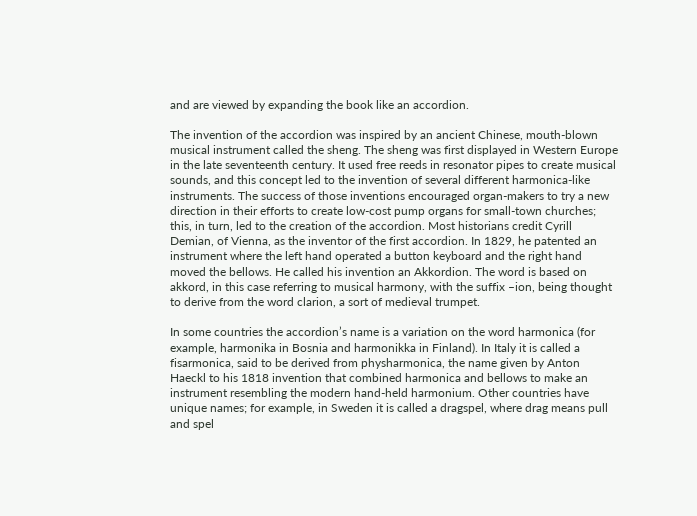and are viewed by expanding the book like an accordion.

The invention of the accordion was inspired by an ancient Chinese, mouth-blown musical instrument called the sheng. The sheng was first displayed in Western Europe in the late seventeenth century. It used free reeds in resonator pipes to create musical sounds, and this concept led to the invention of several different harmonica-like instruments. The success of those inventions encouraged organ-makers to try a new direction in their efforts to create low-cost pump organs for small-town churches; this, in turn, led to the creation of the accordion. Most historians credit Cyrill Demian, of Vienna, as the inventor of the first accordion. In 1829, he patented an instrument where the left hand operated a button keyboard and the right hand moved the bellows. He called his invention an Akkordion. The word is based on akkord, in this case referring to musical harmony, with the suffix –ion, being thought to derive from the word clarion, a sort of medieval trumpet.

In some countries the accordion’s name is a variation on the word harmonica (for example, harmonika in Bosnia and harmonikka in Finland). In Italy it is called a fisarmonica, said to be derived from physharmonica, the name given by Anton Haeckl to his 1818 invention that combined harmonica and bellows to make an instrument resembling the modern hand-held harmonium. Other countries have unique names; for example, in Sweden it is called a dragspel, where drag means pull and spel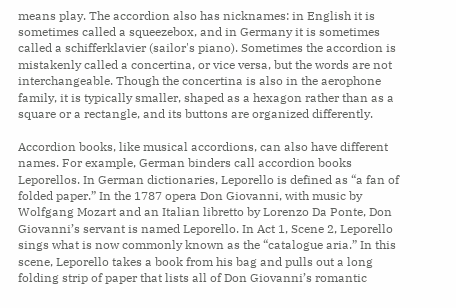means play. The accordion also has nicknames: in English it is sometimes called a squeezebox, and in Germany it is sometimes called a schifferklavier (sailor's piano). Sometimes the accordion is mistakenly called a concertina, or vice versa, but the words are not interchangeable. Though the concertina is also in the aerophone family, it is typically smaller, shaped as a hexagon rather than as a square or a rectangle, and its buttons are organized differently.

Accordion books, like musical accordions, can also have different names. For example, German binders call accordion books Leporellos. In German dictionaries, Leporello is defined as “a fan of folded paper.” In the 1787 opera Don Giovanni, with music by Wolfgang Mozart and an Italian libretto by Lorenzo Da Ponte, Don Giovanni’s servant is named Leporello. In Act 1, Scene 2, Leporello sings what is now commonly known as the “catalogue aria.” In this scene, Leporello takes a book from his bag and pulls out a long folding strip of paper that lists all of Don Giovanni’s romantic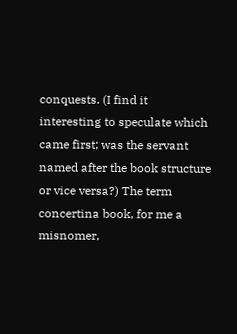conquests. (I find it interesting to speculate which came first; was the servant named after the book structure or vice versa?) The term concertina book, for me a misnomer,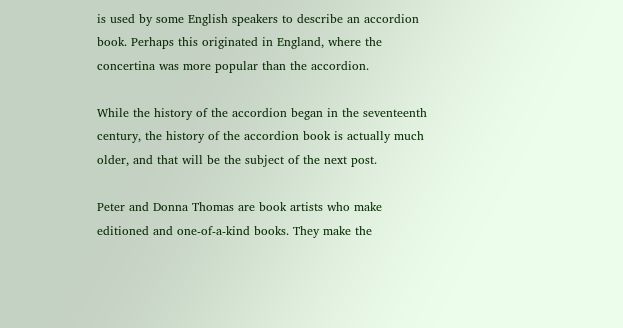is used by some English speakers to describe an accordion book. Perhaps this originated in England, where the concertina was more popular than the accordion.

While the history of the accordion began in the seventeenth century, the history of the accordion book is actually much older, and that will be the subject of the next post.

Peter and Donna Thomas are book artists who make editioned and one-of-a-kind books. They make the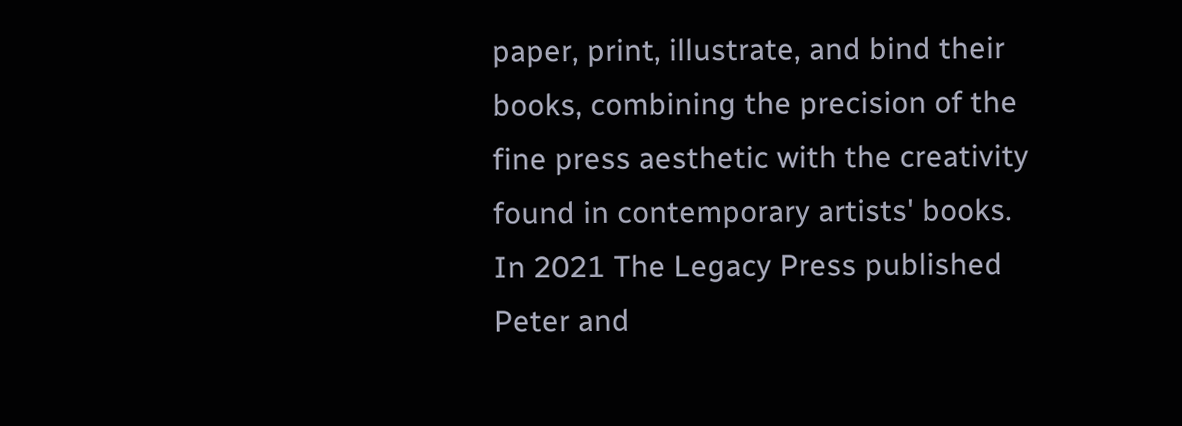paper, print, illustrate, and bind their books, combining the precision of the fine press aesthetic with the creativity found in contemporary artists' books. In 2021 The Legacy Press published Peter and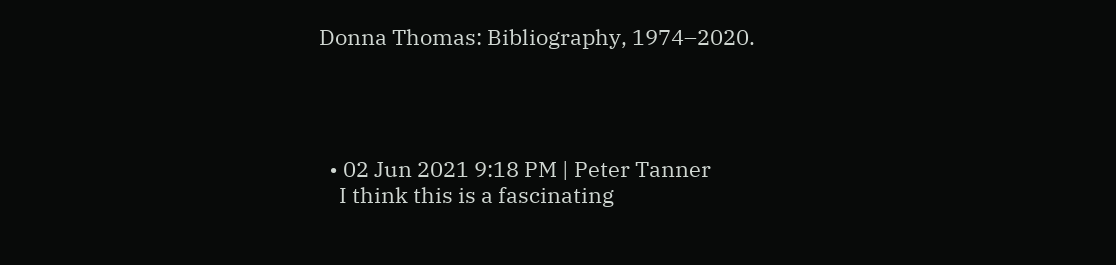Donna Thomas: Bibliography, 1974–2020.




  • 02 Jun 2021 9:18 PM | Peter Tanner
    I think this is a fascinating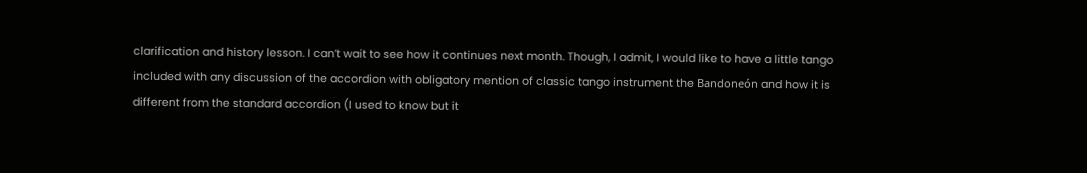clarification and history lesson. I can’t wait to see how it continues next month. Though, I admit, I would like to have a little tango included with any discussion of the accordion with obligatory mention of classic tango instrument the Bandoneón and how it is different from the standard accordion (I used to know but it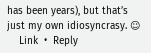has been years), but that’s just my own idiosyncrasy. ☺
    Link  •  Reply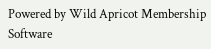Powered by Wild Apricot Membership Software